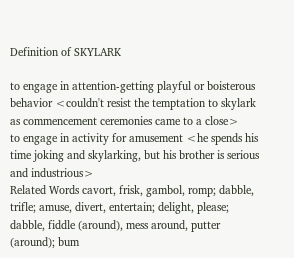Definition of SKYLARK

to engage in attention-getting playful or boisterous behavior <couldn't resist the temptation to skylark as commencement ceremonies came to a close>
to engage in activity for amusement <he spends his time joking and skylarking, but his brother is serious and industrious>
Related Words cavort, frisk, gambol, romp; dabble, trifle; amuse, divert, entertain; delight, please; dabble, fiddle (around), mess around, putter (around); bum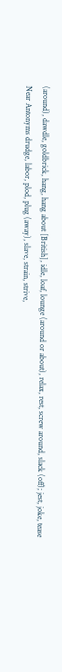(around), dawdle, goldbrick, hang, hang about [British], idle, loaf, lounge (around or about), relax, rest, screw around, slack (off); jest, joke, tease
Near Antonyms drudge, labor, plod, plug (away), slave, strain, strive,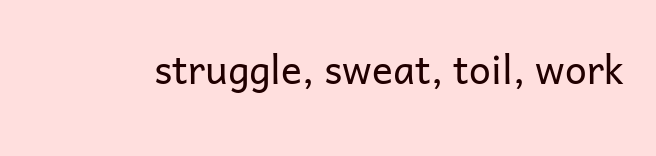struggle, sweat, toil, work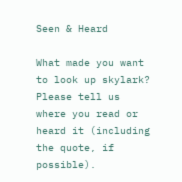Seen & Heard

What made you want to look up skylark? Please tell us where you read or heard it (including the quote, if possible).